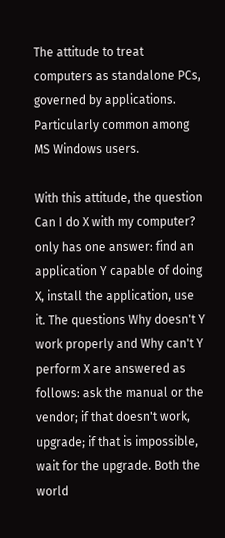The attitude to treat computers as standalone PCs, governed by applications. Particularly common among MS Windows users.

With this attitude, the question Can I do X with my computer? only has one answer: find an application Y capable of doing X, install the application, use it. The questions Why doesn't Y work properly and Why can't Y perform X are answered as follows: ask the manual or the vendor; if that doesn't work, upgrade; if that is impossible, wait for the upgrade. Both the world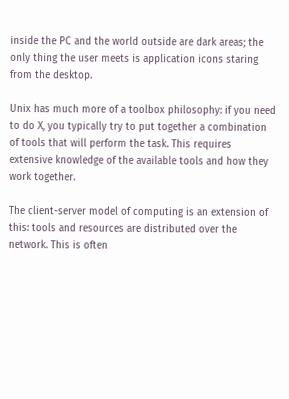inside the PC and the world outside are dark areas; the only thing the user meets is application icons staring from the desktop.

Unix has much more of a toolbox philosophy: if you need to do X, you typically try to put together a combination of tools that will perform the task. This requires extensive knowledge of the available tools and how they work together.

The client-server model of computing is an extension of this: tools and resources are distributed over the network. This is often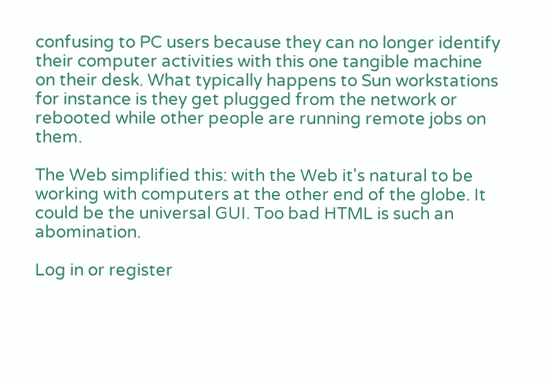confusing to PC users because they can no longer identify their computer activities with this one tangible machine on their desk. What typically happens to Sun workstations for instance is they get plugged from the network or rebooted while other people are running remote jobs on them.

The Web simplified this: with the Web it's natural to be working with computers at the other end of the globe. It could be the universal GUI. Too bad HTML is such an abomination.

Log in or register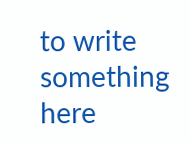to write something here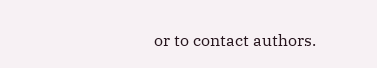or to contact authors.